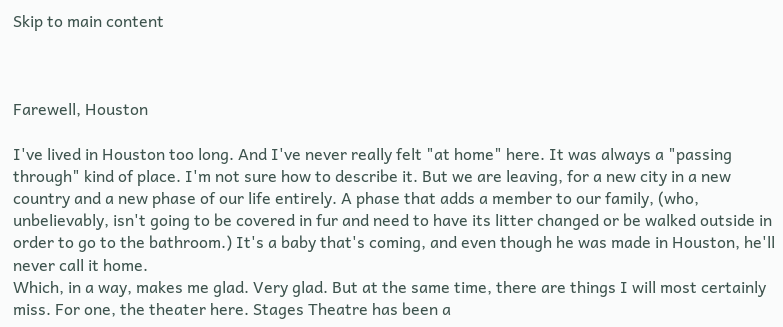Skip to main content



Farewell, Houston

I've lived in Houston too long. And I've never really felt "at home" here. It was always a "passing through" kind of place. I'm not sure how to describe it. But we are leaving, for a new city in a new country and a new phase of our life entirely. A phase that adds a member to our family, (who, unbelievably, isn't going to be covered in fur and need to have its litter changed or be walked outside in order to go to the bathroom.) It's a baby that's coming, and even though he was made in Houston, he'll never call it home.
Which, in a way, makes me glad. Very glad. But at the same time, there are things I will most certainly miss. For one, the theater here. Stages Theatre has been a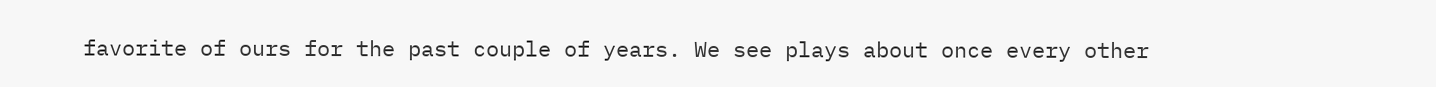favorite of ours for the past couple of years. We see plays about once every other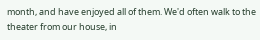month, and have enjoyed all of them. We'd often walk to the theater from our house, in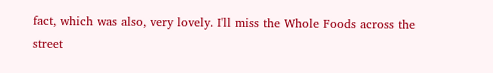fact, which was also, very lovely. I'll miss the Whole Foods across the street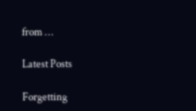from …

Latest Posts

Forgetting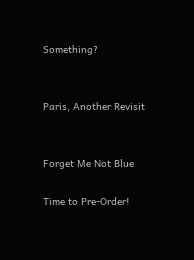Something?


Paris, Another Revisit


Forget Me Not Blue

Time to Pre-Order!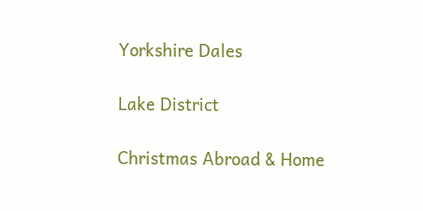Yorkshire Dales

Lake District

Christmas Abroad & Home